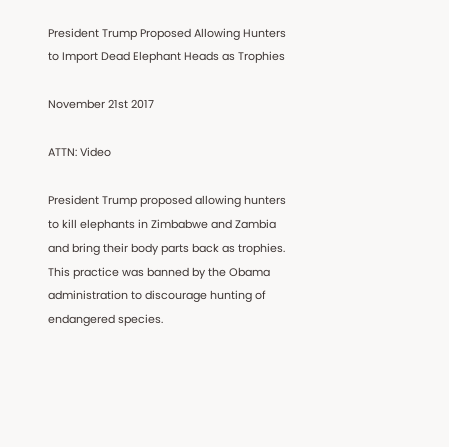President Trump Proposed Allowing Hunters to Import Dead Elephant Heads as Trophies

November 21st 2017

ATTN: Video

President Trump proposed allowing hunters to kill elephants in Zimbabwe and Zambia and bring their body parts back as trophies. This practice was banned by the Obama administration to discourage hunting of endangered species.